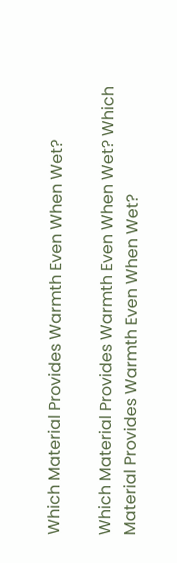Which Material Provides Warmth Even When Wet?

Which Material Provides Warmth Even When Wet? Which Material Provides Warmth Even When Wet?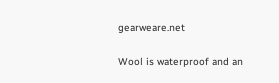gearweare.net

Wool is waterproof and an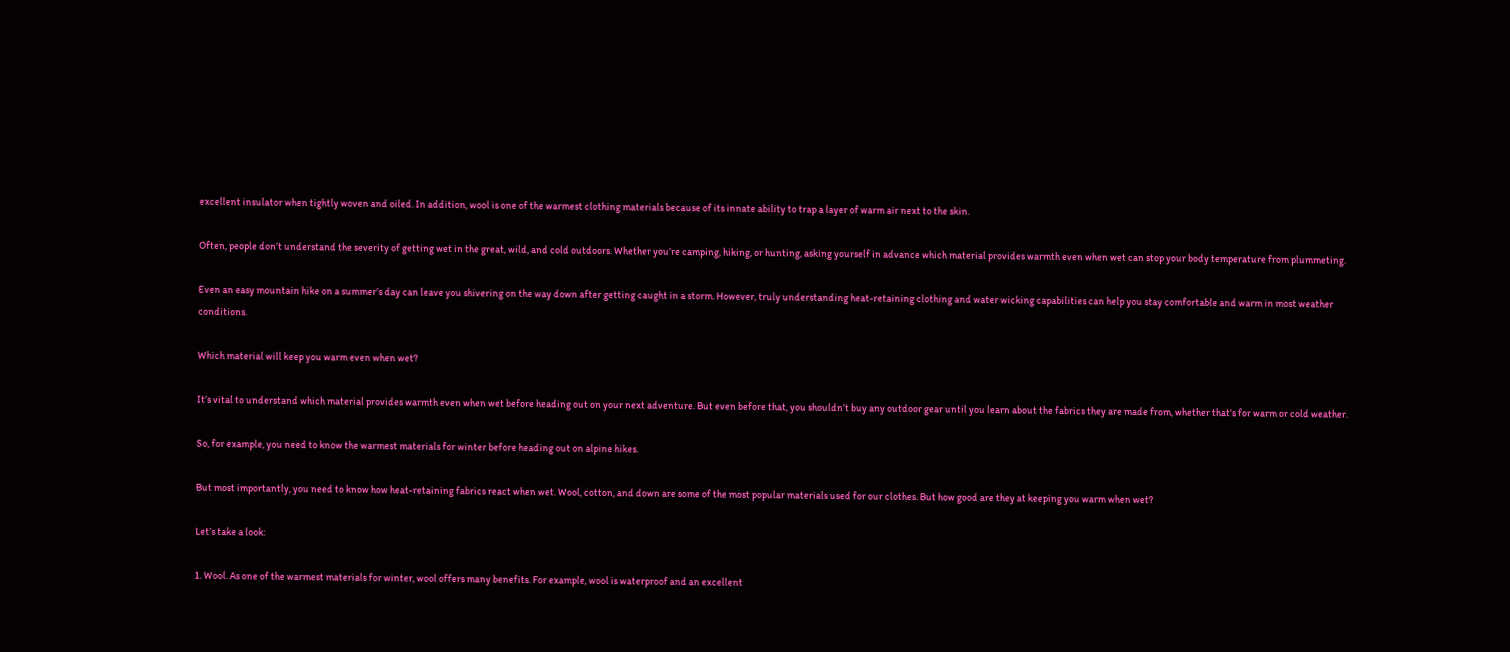excellent insulator when tightly woven and oiled. In addition, wool is one of the warmest clothing materials because of its innate ability to trap a layer of warm air next to the skin.

Often, people don’t understand the severity of getting wet in the great, wild, and cold outdoors. Whether you’re camping, hiking, or hunting, asking yourself in advance which material provides warmth even when wet can stop your body temperature from plummeting.

Even an easy mountain hike on a summer’s day can leave you shivering on the way down after getting caught in a storm. However, truly understanding heat-retaining clothing and water wicking capabilities can help you stay comfortable and warm in most weather conditions.

Which material will keep you warm even when wet?

It’s vital to understand which material provides warmth even when wet before heading out on your next adventure. But even before that, you shouldn’t buy any outdoor gear until you learn about the fabrics they are made from, whether that’s for warm or cold weather.

So, for example, you need to know the warmest materials for winter before heading out on alpine hikes.

But most importantly, you need to know how heat-retaining fabrics react when wet. Wool, cotton, and down are some of the most popular materials used for our clothes. But how good are they at keeping you warm when wet?

Let’s take a look:

1. Wool. As one of the warmest materials for winter, wool offers many benefits. For example, wool is waterproof and an excellent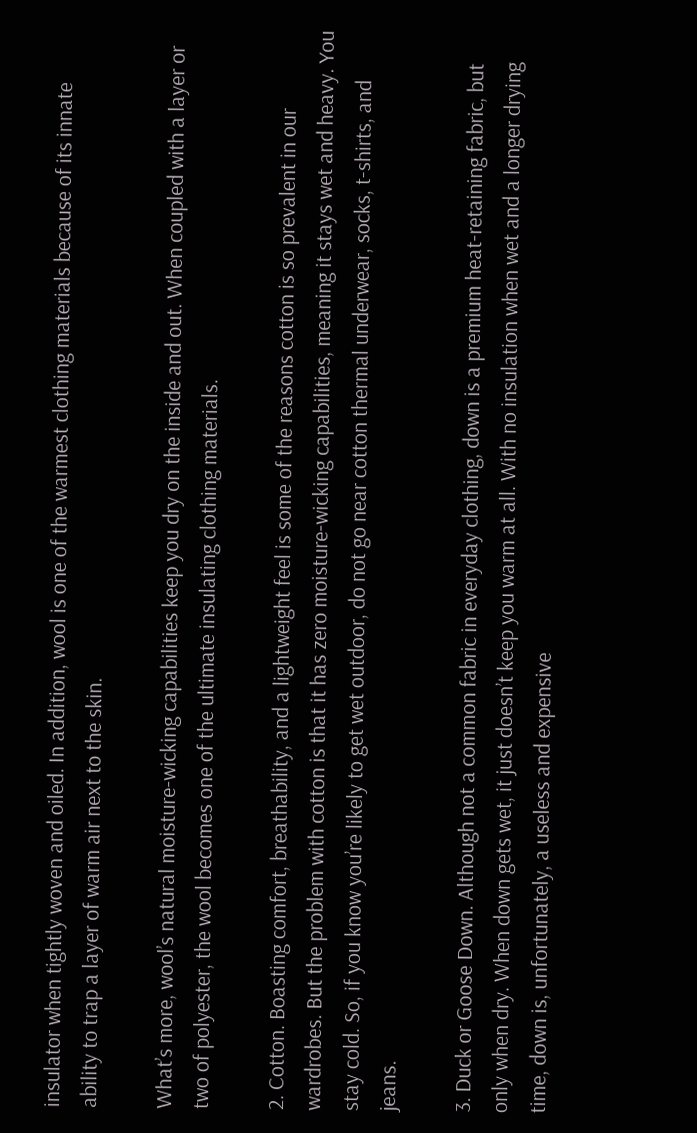insulator when tightly woven and oiled. In addition, wool is one of the warmest clothing materials because of its innate ability to trap a layer of warm air next to the skin.

What’s more, wool’s natural moisture-wicking capabilities keep you dry on the inside and out. When coupled with a layer or two of polyester, the wool becomes one of the ultimate insulating clothing materials.

2. Cotton. Boasting comfort, breathability, and a lightweight feel is some of the reasons cotton is so prevalent in our wardrobes. But the problem with cotton is that it has zero moisture-wicking capabilities, meaning it stays wet and heavy. You stay cold. So, if you know you’re likely to get wet outdoor, do not go near cotton thermal underwear, socks, t-shirts, and jeans.

3. Duck or Goose Down. Although not a common fabric in everyday clothing, down is a premium heat-retaining fabric, but only when dry. When down gets wet, it just doesn’t keep you warm at all. With no insulation when wet and a longer drying time, down is, unfortunately, a useless and expensive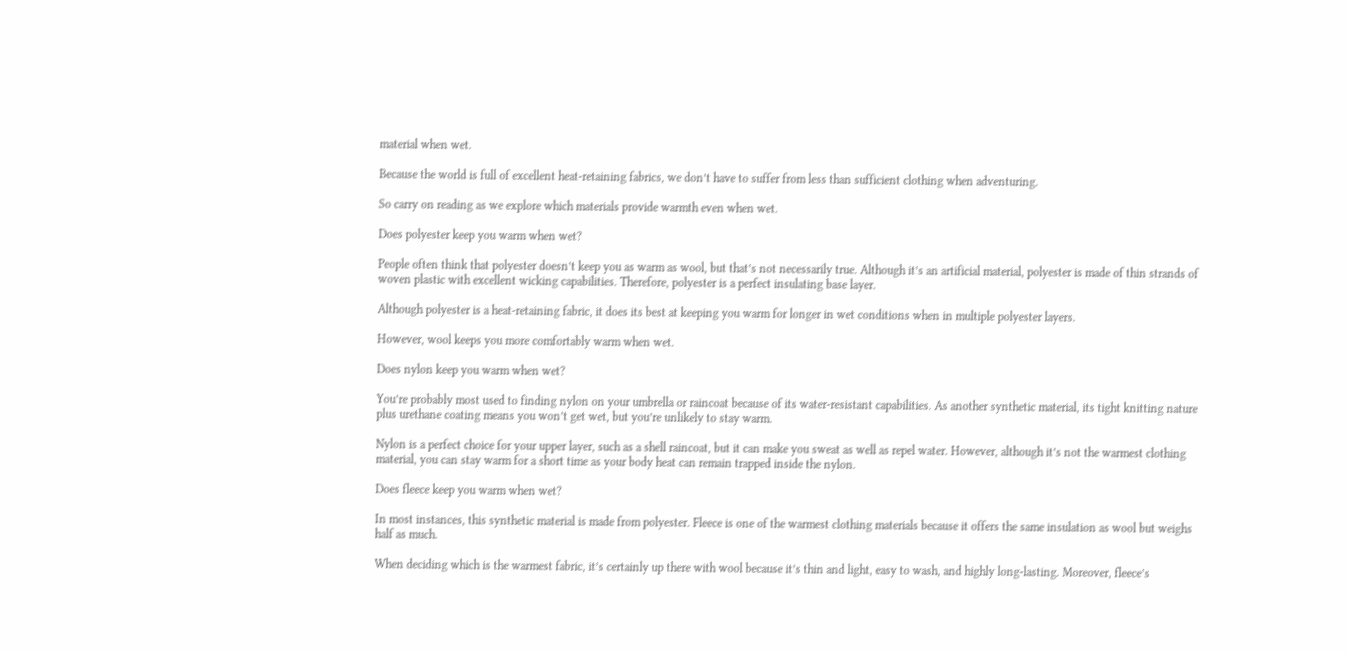material when wet.

Because the world is full of excellent heat-retaining fabrics, we don’t have to suffer from less than sufficient clothing when adventuring.

So carry on reading as we explore which materials provide warmth even when wet.

Does polyester keep you warm when wet?

People often think that polyester doesn’t keep you as warm as wool, but that’s not necessarily true. Although it’s an artificial material, polyester is made of thin strands of woven plastic with excellent wicking capabilities. Therefore, polyester is a perfect insulating base layer.

Although polyester is a heat-retaining fabric, it does its best at keeping you warm for longer in wet conditions when in multiple polyester layers.

However, wool keeps you more comfortably warm when wet.

Does nylon keep you warm when wet?

You’re probably most used to finding nylon on your umbrella or raincoat because of its water-resistant capabilities. As another synthetic material, its tight knitting nature plus urethane coating means you won’t get wet, but you’re unlikely to stay warm.

Nylon is a perfect choice for your upper layer, such as a shell raincoat, but it can make you sweat as well as repel water. However, although it’s not the warmest clothing material, you can stay warm for a short time as your body heat can remain trapped inside the nylon.

Does fleece keep you warm when wet?

In most instances, this synthetic material is made from polyester. Fleece is one of the warmest clothing materials because it offers the same insulation as wool but weighs half as much.

When deciding which is the warmest fabric, it’s certainly up there with wool because it’s thin and light, easy to wash, and highly long-lasting. Moreover, fleece’s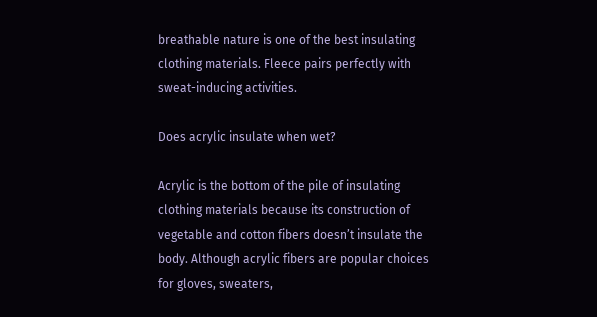breathable nature is one of the best insulating clothing materials. Fleece pairs perfectly with sweat-inducing activities.

Does acrylic insulate when wet?

Acrylic is the bottom of the pile of insulating clothing materials because its construction of vegetable and cotton fibers doesn’t insulate the body. Although acrylic fibers are popular choices for gloves, sweaters,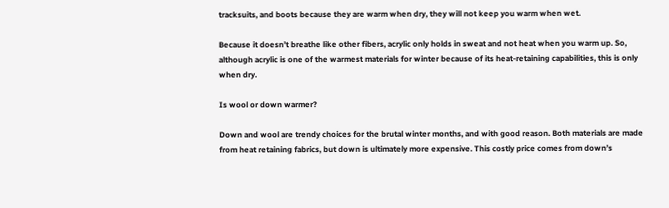tracksuits, and boots because they are warm when dry, they will not keep you warm when wet.

Because it doesn’t breathe like other fibers, acrylic only holds in sweat and not heat when you warm up. So, although acrylic is one of the warmest materials for winter because of its heat-retaining capabilities, this is only when dry.

Is wool or down warmer?

Down and wool are trendy choices for the brutal winter months, and with good reason. Both materials are made from heat retaining fabrics, but down is ultimately more expensive. This costly price comes from down’s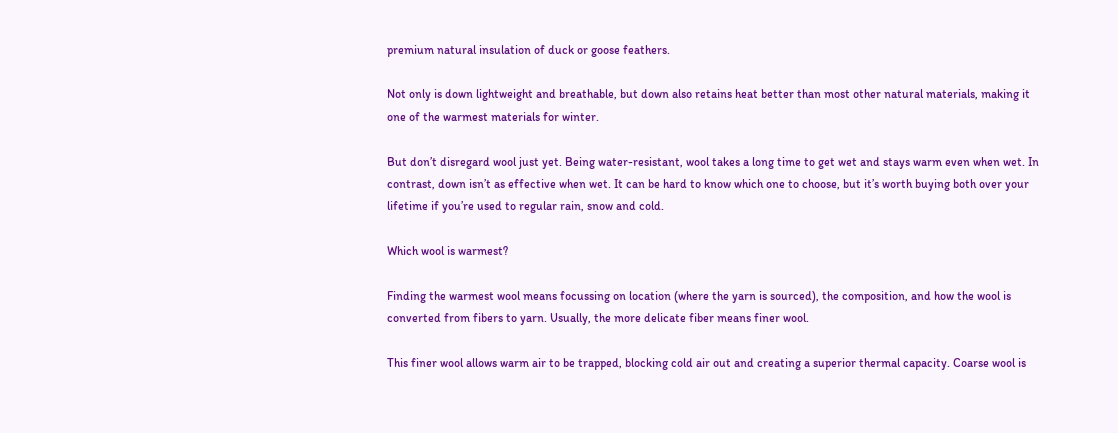premium natural insulation of duck or goose feathers.

Not only is down lightweight and breathable, but down also retains heat better than most other natural materials, making it one of the warmest materials for winter.

But don’t disregard wool just yet. Being water-resistant, wool takes a long time to get wet and stays warm even when wet. In contrast, down isn’t as effective when wet. It can be hard to know which one to choose, but it’s worth buying both over your lifetime if you’re used to regular rain, snow and cold.

Which wool is warmest?

Finding the warmest wool means focussing on location (where the yarn is sourced), the composition, and how the wool is converted from fibers to yarn. Usually, the more delicate fiber means finer wool.

This finer wool allows warm air to be trapped, blocking cold air out and creating a superior thermal capacity. Coarse wool is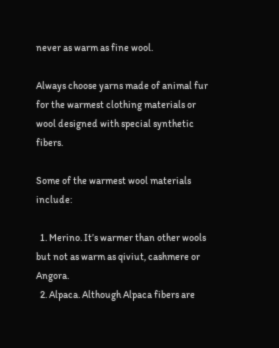never as warm as fine wool.

Always choose yarns made of animal fur for the warmest clothing materials or wool designed with special synthetic fibers.

Some of the warmest wool materials include:

  1. Merino. It’s warmer than other wools but not as warm as qiviut, cashmere or Angora.
  2. Alpaca. Although Alpaca fibers are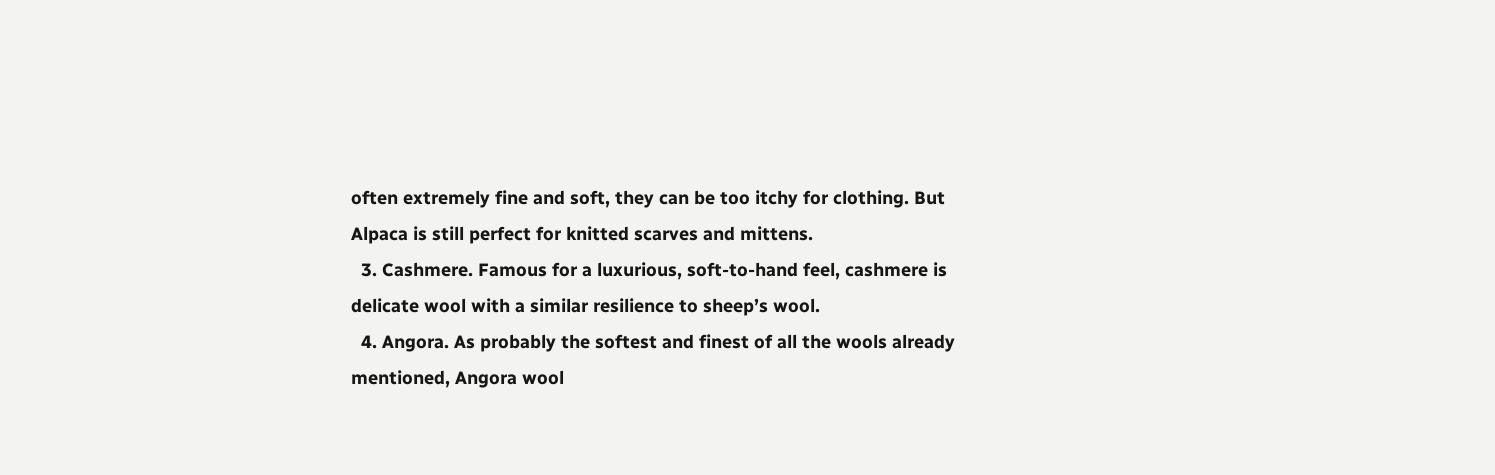often extremely fine and soft, they can be too itchy for clothing. But Alpaca is still perfect for knitted scarves and mittens.
  3. Cashmere. Famous for a luxurious, soft-to-hand feel, cashmere is delicate wool with a similar resilience to sheep’s wool.
  4. Angora. As probably the softest and finest of all the wools already mentioned, Angora wool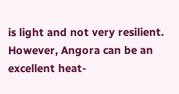is light and not very resilient. However, Angora can be an excellent heat-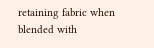retaining fabric when blended with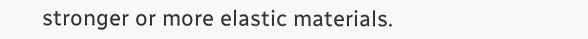stronger or more elastic materials.